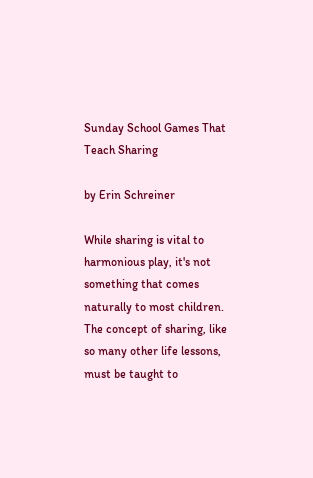Sunday School Games That Teach Sharing

by Erin Schreiner

While sharing is vital to harmonious play, it's not something that comes naturally to most children. The concept of sharing, like so many other life lessons, must be taught to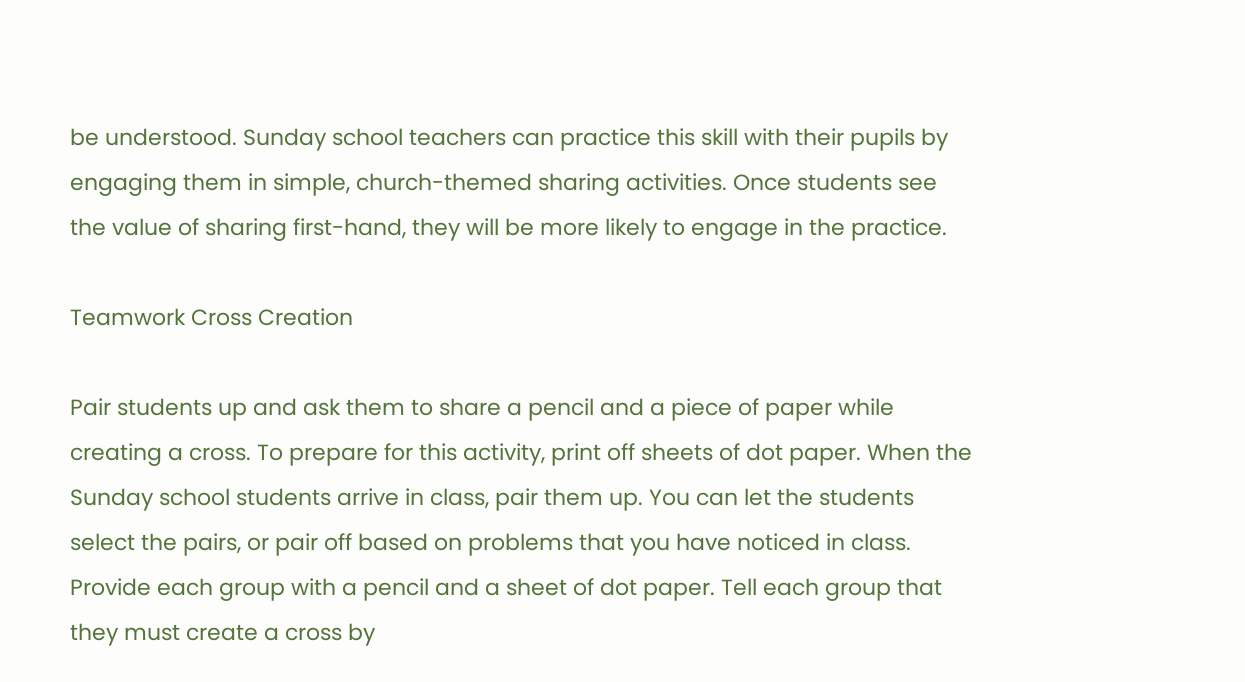be understood. Sunday school teachers can practice this skill with their pupils by engaging them in simple, church-themed sharing activities. Once students see the value of sharing first-hand, they will be more likely to engage in the practice.

Teamwork Cross Creation

Pair students up and ask them to share a pencil and a piece of paper while creating a cross. To prepare for this activity, print off sheets of dot paper. When the Sunday school students arrive in class, pair them up. You can let the students select the pairs, or pair off based on problems that you have noticed in class. Provide each group with a pencil and a sheet of dot paper. Tell each group that they must create a cross by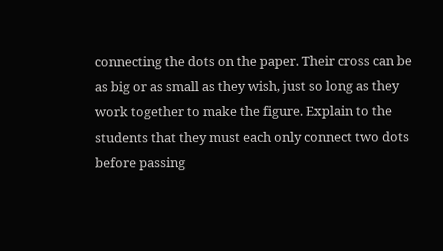connecting the dots on the paper. Their cross can be as big or as small as they wish, just so long as they work together to make the figure. Explain to the students that they must each only connect two dots before passing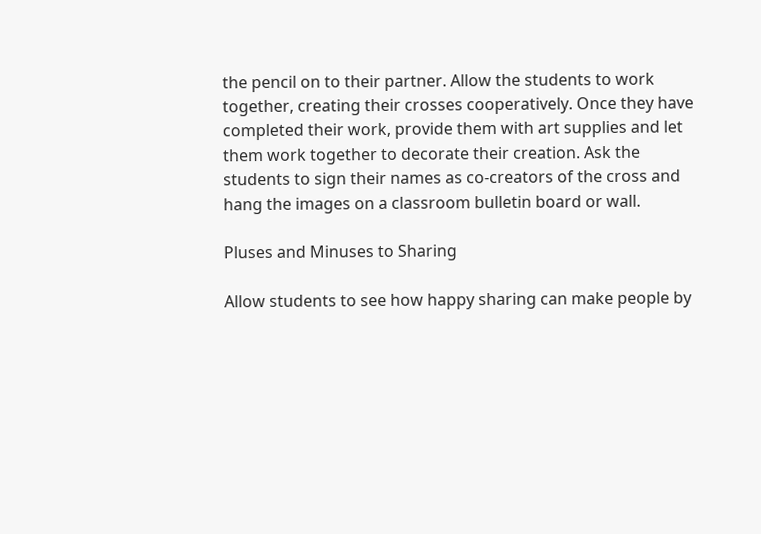the pencil on to their partner. Allow the students to work together, creating their crosses cooperatively. Once they have completed their work, provide them with art supplies and let them work together to decorate their creation. Ask the students to sign their names as co-creators of the cross and hang the images on a classroom bulletin board or wall.

Pluses and Minuses to Sharing

Allow students to see how happy sharing can make people by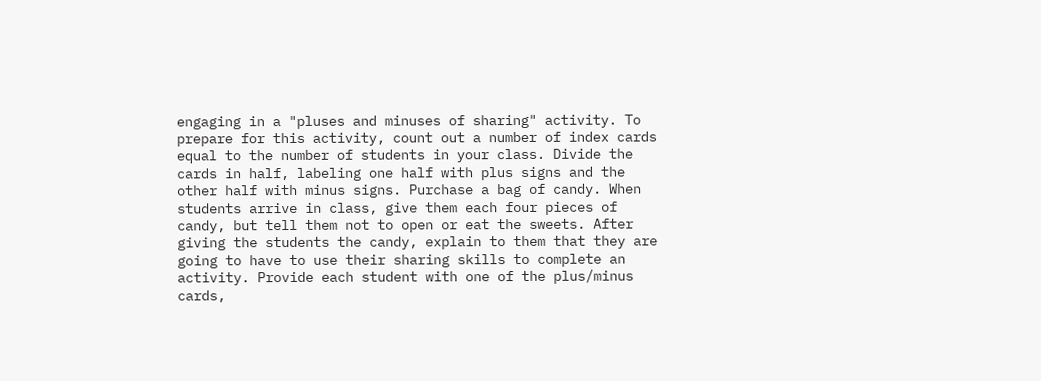engaging in a "pluses and minuses of sharing" activity. To prepare for this activity, count out a number of index cards equal to the number of students in your class. Divide the cards in half, labeling one half with plus signs and the other half with minus signs. Purchase a bag of candy. When students arrive in class, give them each four pieces of candy, but tell them not to open or eat the sweets. After giving the students the candy, explain to them that they are going to have to use their sharing skills to complete an activity. Provide each student with one of the plus/minus cards,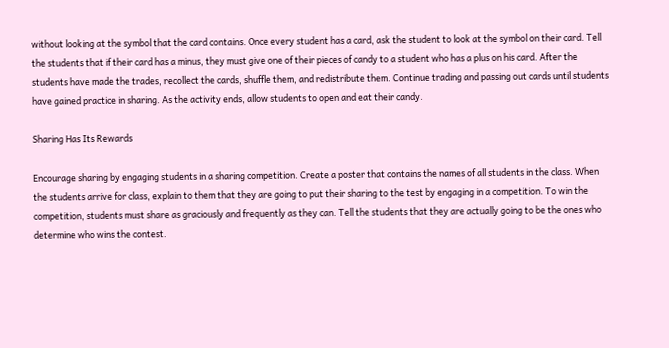without looking at the symbol that the card contains. Once every student has a card, ask the student to look at the symbol on their card. Tell the students that if their card has a minus, they must give one of their pieces of candy to a student who has a plus on his card. After the students have made the trades, recollect the cards, shuffle them, and redistribute them. Continue trading and passing out cards until students have gained practice in sharing. As the activity ends, allow students to open and eat their candy.

Sharing Has Its Rewards

Encourage sharing by engaging students in a sharing competition. Create a poster that contains the names of all students in the class. When the students arrive for class, explain to them that they are going to put their sharing to the test by engaging in a competition. To win the competition, students must share as graciously and frequently as they can. Tell the students that they are actually going to be the ones who determine who wins the contest.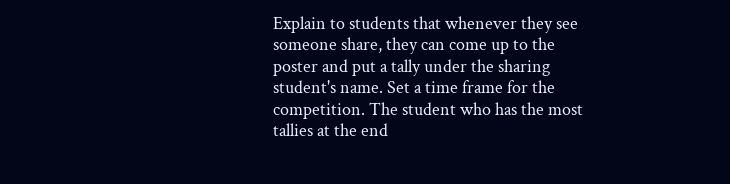Explain to students that whenever they see someone share, they can come up to the poster and put a tally under the sharing student's name. Set a time frame for the competition. The student who has the most tallies at the end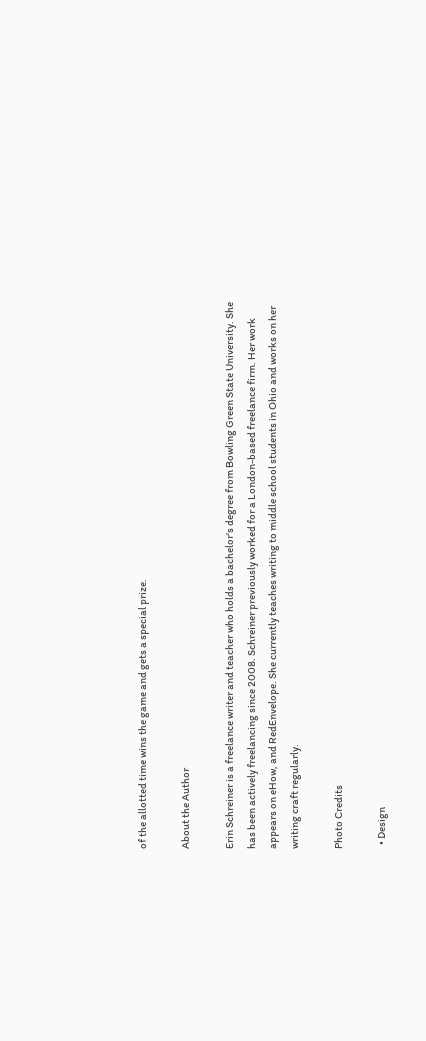of the allotted time wins the game and gets a special prize.

About the Author

Erin Schreiner is a freelance writer and teacher who holds a bachelor's degree from Bowling Green State University. She has been actively freelancing since 2008. Schreiner previously worked for a London-based freelance firm. Her work appears on eHow, and RedEnvelope. She currently teaches writing to middle school students in Ohio and works on her writing craft regularly.

Photo Credits

  • Design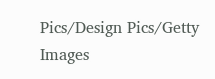Pics/Design Pics/Getty Images